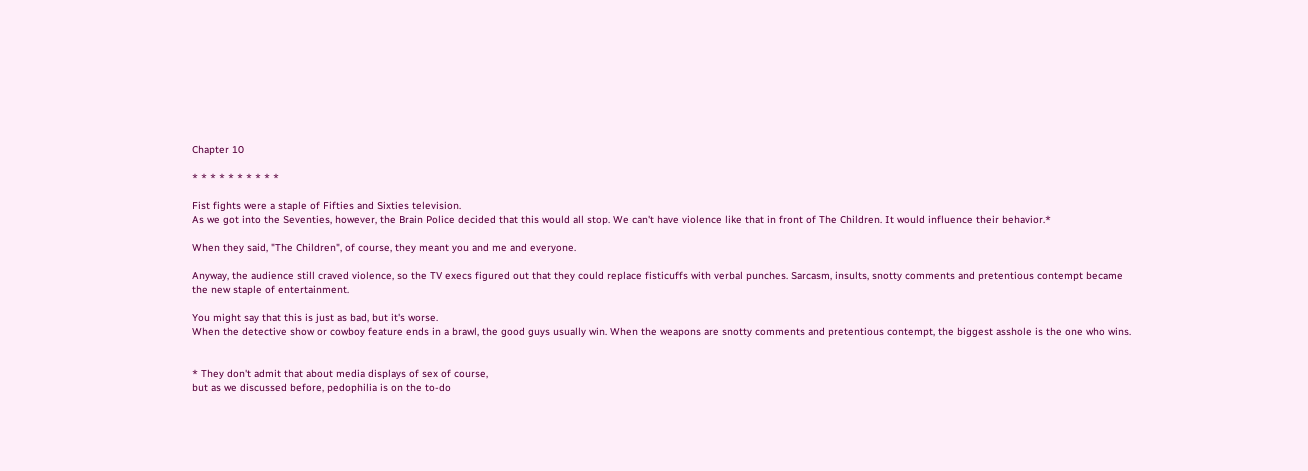Chapter 10

* * * * * * * * * *

Fist fights were a staple of Fifties and Sixties television.
As we got into the Seventies, however, the Brain Police decided that this would all stop. We can't have violence like that in front of The Children. It would influence their behavior.*

When they said, "The Children", of course, they meant you and me and everyone.

Anyway, the audience still craved violence, so the TV execs figured out that they could replace fisticuffs with verbal punches. Sarcasm, insults, snotty comments and pretentious contempt became the new staple of entertainment.

You might say that this is just as bad, but it's worse.
When the detective show or cowboy feature ends in a brawl, the good guys usually win. When the weapons are snotty comments and pretentious contempt, the biggest asshole is the one who wins.


* They don't admit that about media displays of sex of course,
but as we discussed before, pedophilia is on the to-do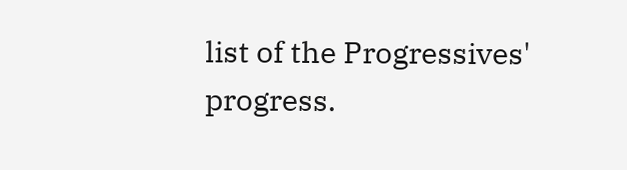list of the Progressives' progress.